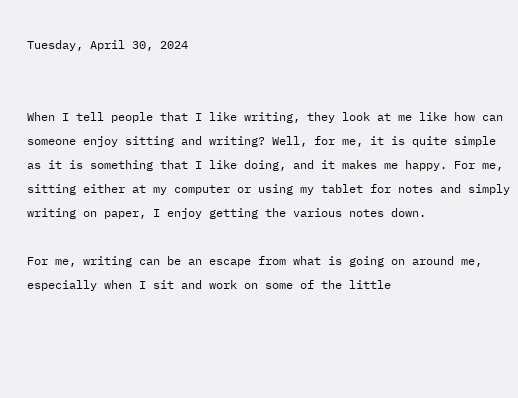Tuesday, April 30, 2024


When I tell people that I like writing, they look at me like how can someone enjoy sitting and writing? Well, for me, it is quite simple as it is something that I like doing, and it makes me happy. For me, sitting either at my computer or using my tablet for notes and simply writing on paper, I enjoy getting the various notes down.

For me, writing can be an escape from what is going on around me, especially when I sit and work on some of the little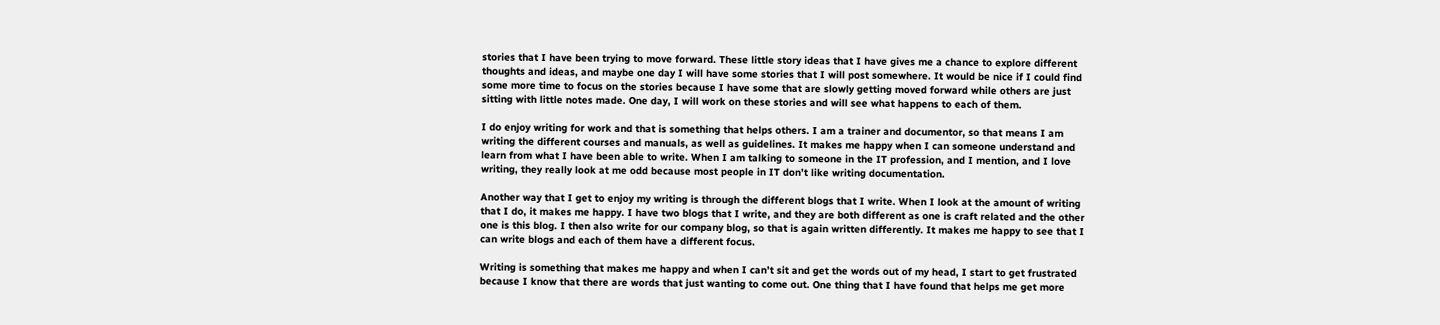stories that I have been trying to move forward. These little story ideas that I have gives me a chance to explore different thoughts and ideas, and maybe one day I will have some stories that I will post somewhere. It would be nice if I could find some more time to focus on the stories because I have some that are slowly getting moved forward while others are just sitting with little notes made. One day, I will work on these stories and will see what happens to each of them.

I do enjoy writing for work and that is something that helps others. I am a trainer and documentor, so that means I am writing the different courses and manuals, as well as guidelines. It makes me happy when I can someone understand and learn from what I have been able to write. When I am talking to someone in the IT profession, and I mention, and I love writing, they really look at me odd because most people in IT don’t like writing documentation.

Another way that I get to enjoy my writing is through the different blogs that I write. When I look at the amount of writing that I do, it makes me happy. I have two blogs that I write, and they are both different as one is craft related and the other one is this blog. I then also write for our company blog, so that is again written differently. It makes me happy to see that I can write blogs and each of them have a different focus.

Writing is something that makes me happy and when I can’t sit and get the words out of my head, I start to get frustrated because I know that there are words that just wanting to come out. One thing that I have found that helps me get more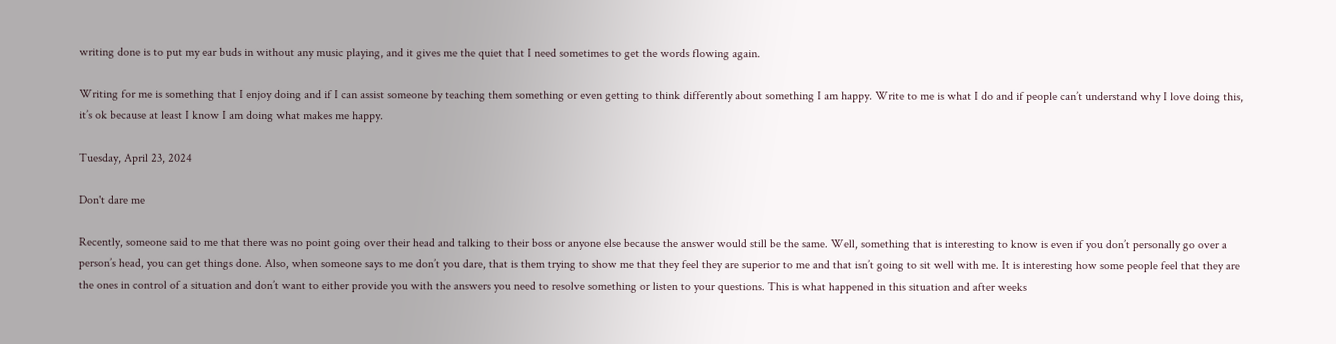writing done is to put my ear buds in without any music playing, and it gives me the quiet that I need sometimes to get the words flowing again.

Writing for me is something that I enjoy doing and if I can assist someone by teaching them something or even getting to think differently about something I am happy. Write to me is what I do and if people can’t understand why I love doing this, it’s ok because at least I know I am doing what makes me happy.

Tuesday, April 23, 2024

Don't dare me

Recently, someone said to me that there was no point going over their head and talking to their boss or anyone else because the answer would still be the same. Well, something that is interesting to know is even if you don’t personally go over a person’s head, you can get things done. Also, when someone says to me don’t you dare, that is them trying to show me that they feel they are superior to me and that isn’t going to sit well with me. It is interesting how some people feel that they are the ones in control of a situation and don’t want to either provide you with the answers you need to resolve something or listen to your questions. This is what happened in this situation and after weeks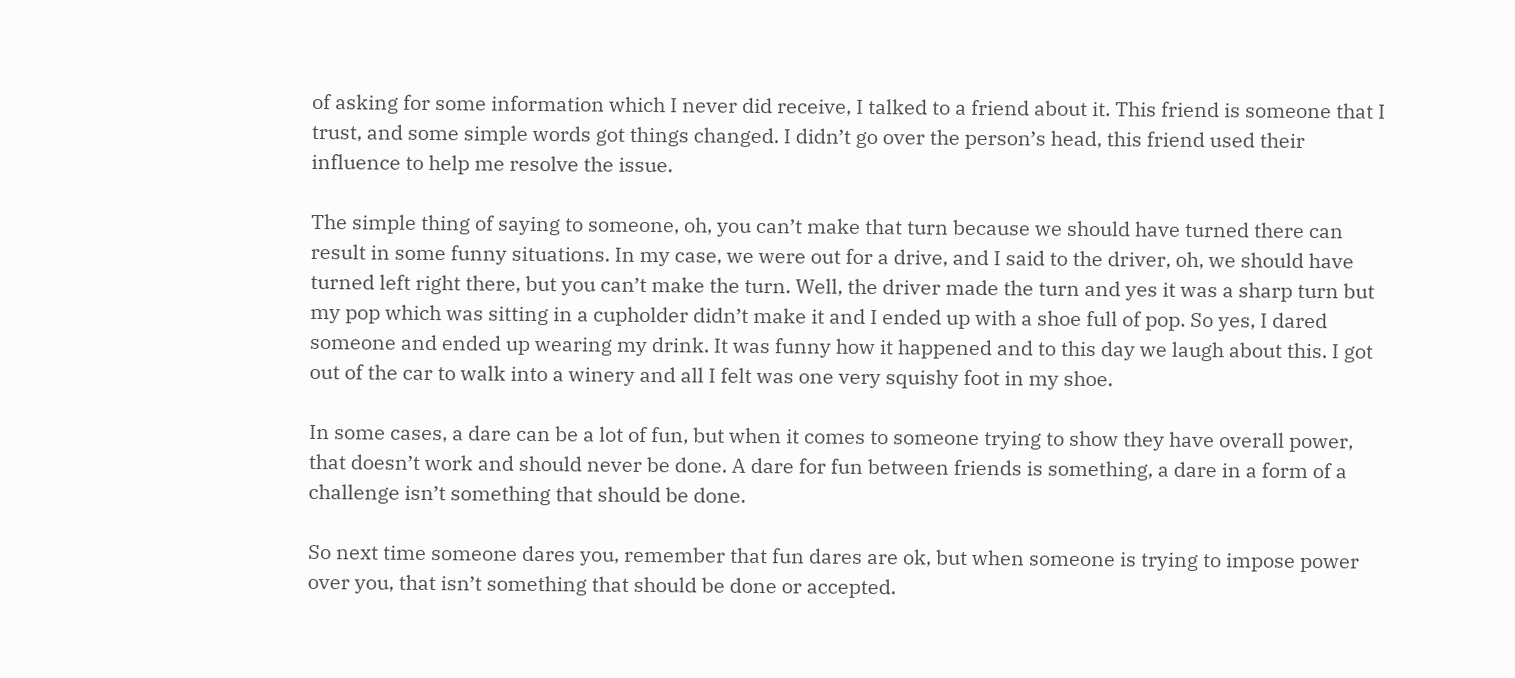of asking for some information which I never did receive, I talked to a friend about it. This friend is someone that I trust, and some simple words got things changed. I didn’t go over the person’s head, this friend used their influence to help me resolve the issue.

The simple thing of saying to someone, oh, you can’t make that turn because we should have turned there can result in some funny situations. In my case, we were out for a drive, and I said to the driver, oh, we should have turned left right there, but you can’t make the turn. Well, the driver made the turn and yes it was a sharp turn but my pop which was sitting in a cupholder didn’t make it and I ended up with a shoe full of pop. So yes, I dared someone and ended up wearing my drink. It was funny how it happened and to this day we laugh about this. I got out of the car to walk into a winery and all I felt was one very squishy foot in my shoe.

In some cases, a dare can be a lot of fun, but when it comes to someone trying to show they have overall power, that doesn’t work and should never be done. A dare for fun between friends is something, a dare in a form of a challenge isn’t something that should be done.

So next time someone dares you, remember that fun dares are ok, but when someone is trying to impose power over you, that isn’t something that should be done or accepted.